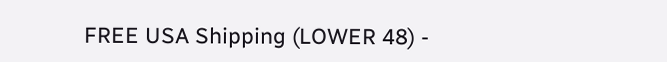FREE USA Shipping (LOWER 48) -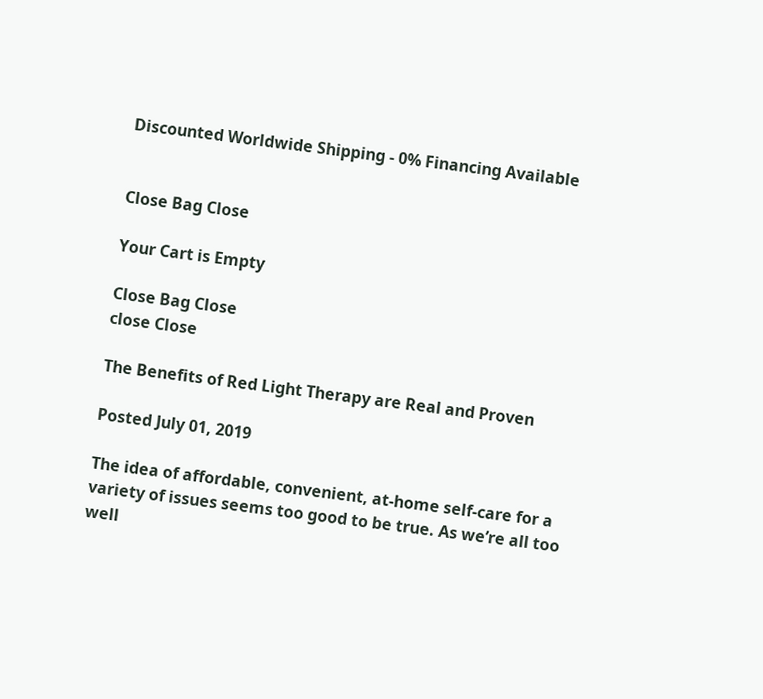Discounted Worldwide Shipping - 0% Financing Available


Close Bag Close

Your Cart is Empty

Close Bag Close
close Close

The Benefits of Red Light Therapy are Real and Proven

Posted July 01, 2019

The idea of affordable, convenient, at-home self-care for a variety of issues seems too good to be true. As we’re all too well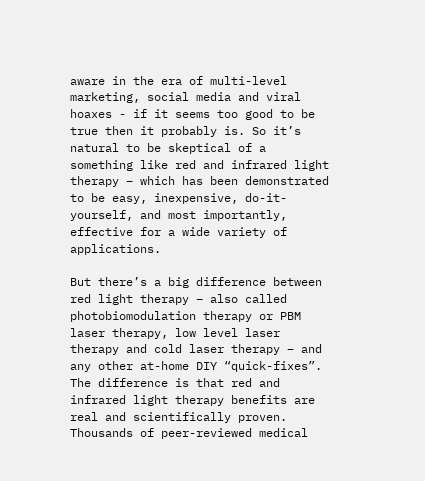aware in the era of multi-level marketing, social media and viral hoaxes - if it seems too good to be true then it probably is. So it’s natural to be skeptical of a something like red and infrared light therapy – which has been demonstrated to be easy, inexpensive, do-it-yourself, and most importantly, effective for a wide variety of applications.

But there’s a big difference between red light therapy – also called photobiomodulation therapy or PBM laser therapy, low level laser therapy and cold laser therapy – and any other at-home DIY “quick-fixes”. The difference is that red and infrared light therapy benefits are real and scientifically proven. Thousands of peer-reviewed medical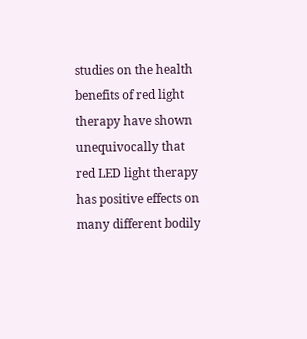studies on the health benefits of red light therapy have shown unequivocally that red LED light therapy has positive effects on many different bodily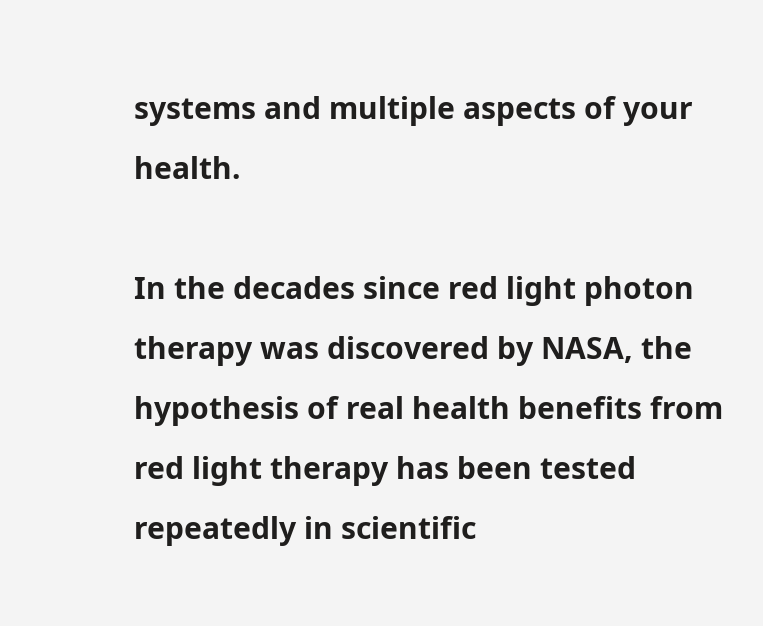systems and multiple aspects of your health.

In the decades since red light photon therapy was discovered by NASA, the hypothesis of real health benefits from red light therapy has been tested repeatedly in scientific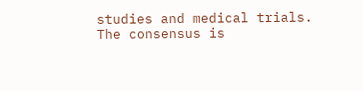studies and medical trials. The consensus is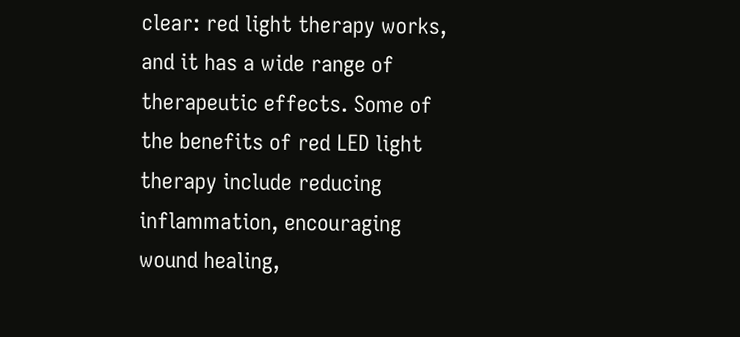clear: red light therapy works, and it has a wide range of therapeutic effects. Some of the benefits of red LED light therapy include reducing inflammation, encouraging wound healing,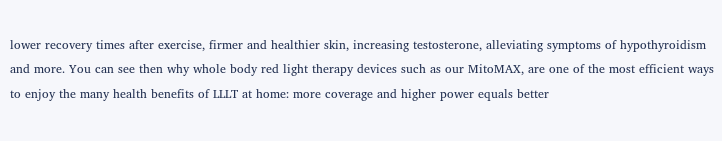lower recovery times after exercise, firmer and healthier skin, increasing testosterone, alleviating symptoms of hypothyroidism and more. You can see then why whole body red light therapy devices such as our MitoMAX, are one of the most efficient ways to enjoy the many health benefits of LLLT at home: more coverage and higher power equals better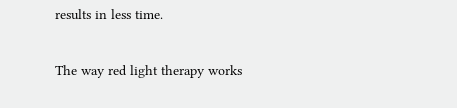results in less time.

The way red light therapy works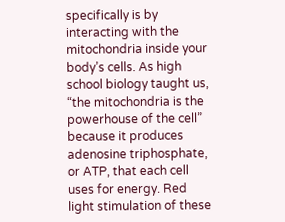specifically is by interacting with the mitochondria inside your body’s cells. As high school biology taught us, “the mitochondria is the powerhouse of the cell” because it produces adenosine triphosphate, or ATP, that each cell uses for energy. Red light stimulation of these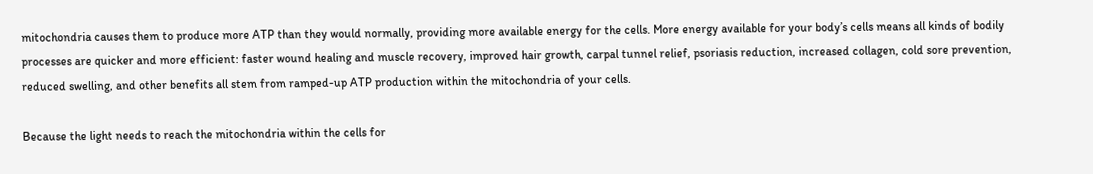mitochondria causes them to produce more ATP than they would normally, providing more available energy for the cells. More energy available for your body’s cells means all kinds of bodily processes are quicker and more efficient: faster wound healing and muscle recovery, improved hair growth, carpal tunnel relief, psoriasis reduction, increased collagen, cold sore prevention, reduced swelling, and other benefits all stem from ramped-up ATP production within the mitochondria of your cells.

Because the light needs to reach the mitochondria within the cells for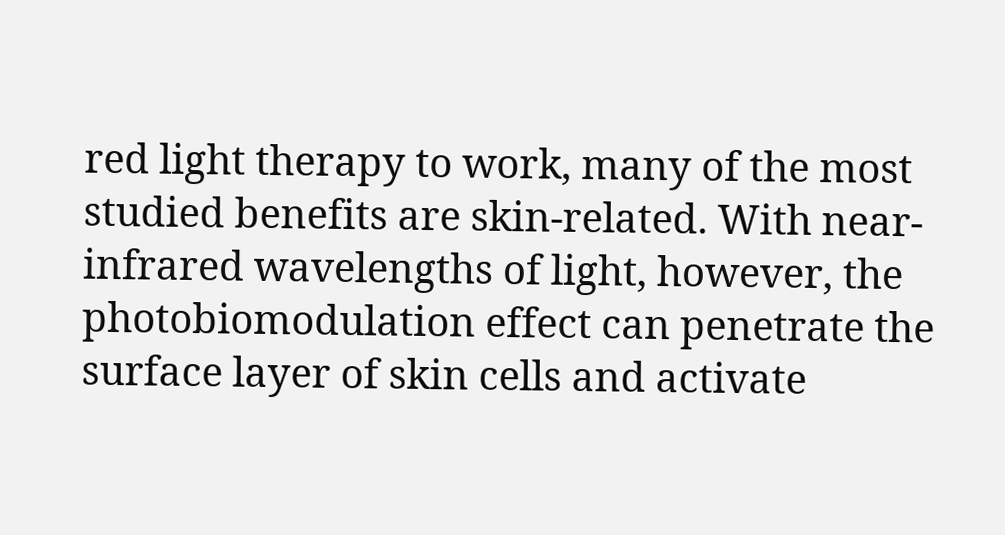red light therapy to work, many of the most studied benefits are skin-related. With near-infrared wavelengths of light, however, the photobiomodulation effect can penetrate the surface layer of skin cells and activate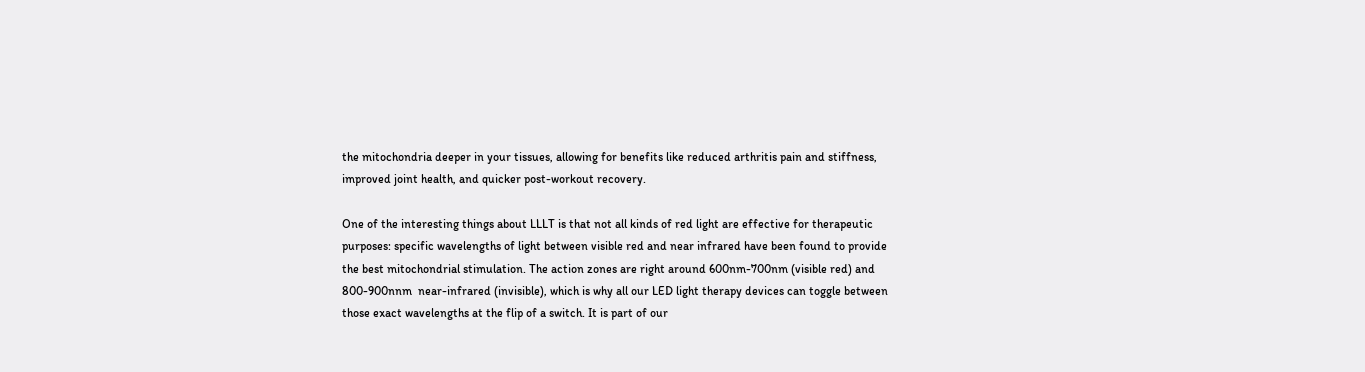the mitochondria deeper in your tissues, allowing for benefits like reduced arthritis pain and stiffness, improved joint health, and quicker post-workout recovery.

One of the interesting things about LLLT is that not all kinds of red light are effective for therapeutic purposes: specific wavelengths of light between visible red and near infrared have been found to provide the best mitochondrial stimulation. The action zones are right around 600nm-700nm (visible red) and 800-900nnm  near-infrared (invisible), which is why all our LED light therapy devices can toggle between those exact wavelengths at the flip of a switch. It is part of our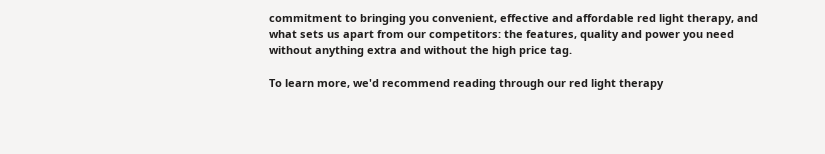commitment to bringing you convenient, effective and affordable red light therapy, and what sets us apart from our competitors: the features, quality and power you need without anything extra and without the high price tag.

To learn more, we'd recommend reading through our red light therapy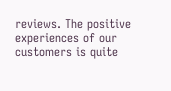reviews. The positive experiences of our customers is quite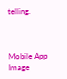telling.



Mobile App Image